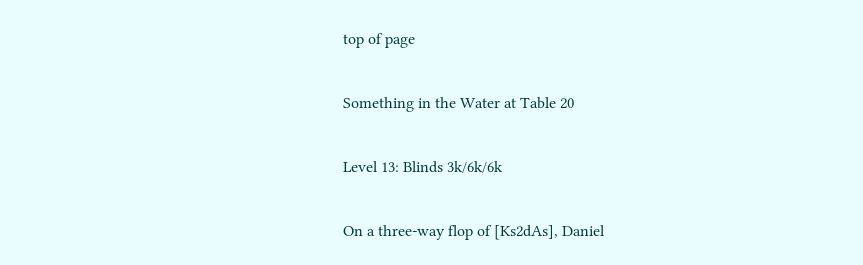top of page

Something in the Water at Table 20

Level 13: Blinds 3k/6k/6k

On a three-way flop of [Ks2dAs], Daniel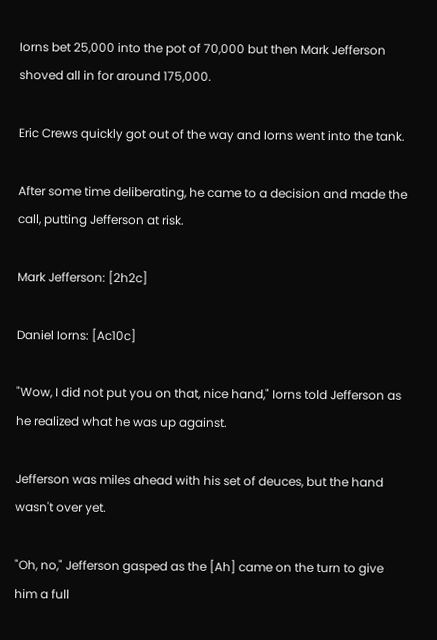Iorns bet 25,000 into the pot of 70,000 but then Mark Jefferson shoved all in for around 175,000.

Eric Crews quickly got out of the way and Iorns went into the tank.

After some time deliberating, he came to a decision and made the call, putting Jefferson at risk.

Mark Jefferson: [2h2c]

Daniel Iorns: [Ac10c]

"Wow, I did not put you on that, nice hand," Iorns told Jefferson as he realized what he was up against.

Jefferson was miles ahead with his set of deuces, but the hand wasn't over yet.

"Oh, no," Jefferson gasped as the [Ah] came on the turn to give him a full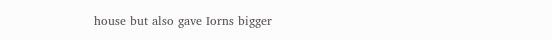house but also gave Iorns bigger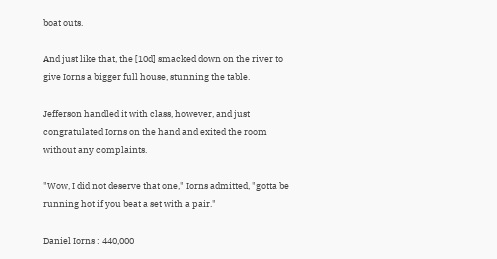boat outs.

And just like that, the [10d] smacked down on the river to give Iorns a bigger full house, stunning the table.

Jefferson handled it with class, however, and just congratulated Iorns on the hand and exited the room without any complaints.

"Wow, I did not deserve that one," Iorns admitted, "gotta be running hot if you beat a set with a pair."

Daniel Iorns : 440,000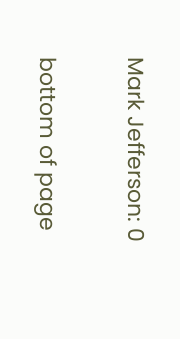Mark Jefferson: 0


bottom of page